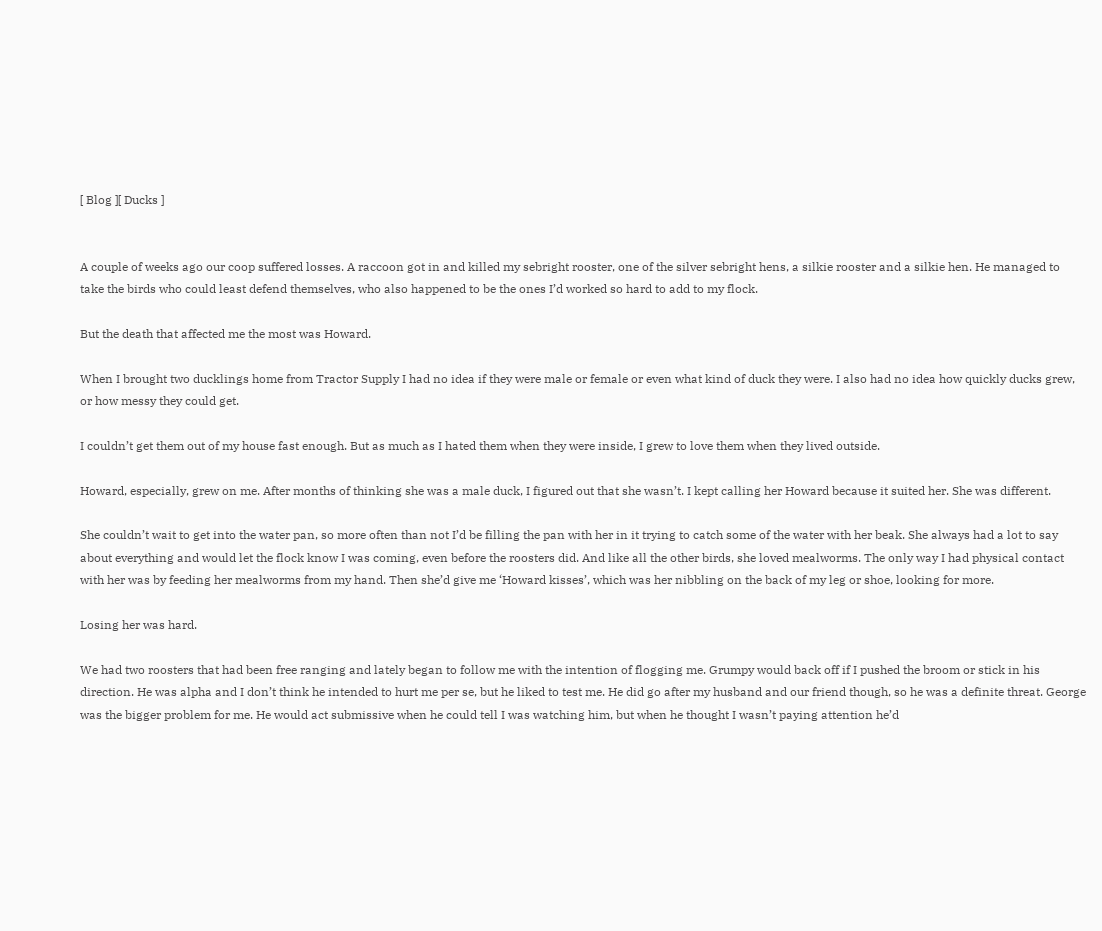[ Blog ][ Ducks ]


A couple of weeks ago our coop suffered losses. A raccoon got in and killed my sebright rooster, one of the silver sebright hens, a silkie rooster and a silkie hen. He managed to take the birds who could least defend themselves, who also happened to be the ones I’d worked so hard to add to my flock.

But the death that affected me the most was Howard.

When I brought two ducklings home from Tractor Supply I had no idea if they were male or female or even what kind of duck they were. I also had no idea how quickly ducks grew, or how messy they could get.

I couldn’t get them out of my house fast enough. But as much as I hated them when they were inside, I grew to love them when they lived outside.

Howard, especially, grew on me. After months of thinking she was a male duck, I figured out that she wasn’t. I kept calling her Howard because it suited her. She was different.

She couldn’t wait to get into the water pan, so more often than not I’d be filling the pan with her in it trying to catch some of the water with her beak. She always had a lot to say about everything and would let the flock know I was coming, even before the roosters did. And like all the other birds, she loved mealworms. The only way I had physical contact with her was by feeding her mealworms from my hand. Then she’d give me ‘Howard kisses’, which was her nibbling on the back of my leg or shoe, looking for more.

Losing her was hard.

We had two roosters that had been free ranging and lately began to follow me with the intention of flogging me. Grumpy would back off if I pushed the broom or stick in his direction. He was alpha and I don’t think he intended to hurt me per se, but he liked to test me. He did go after my husband and our friend though, so he was a definite threat. George was the bigger problem for me. He would act submissive when he could tell I was watching him, but when he thought I wasn’t paying attention he’d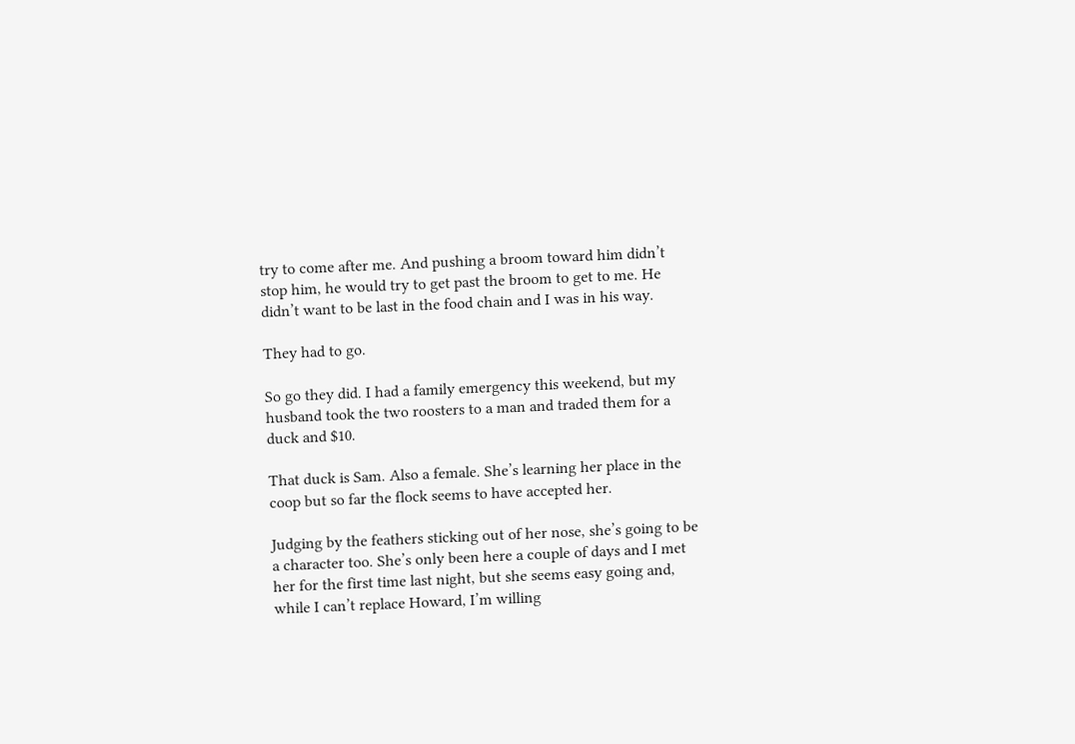try to come after me. And pushing a broom toward him didn’t stop him, he would try to get past the broom to get to me. He didn’t want to be last in the food chain and I was in his way.

They had to go.

So go they did. I had a family emergency this weekend, but my husband took the two roosters to a man and traded them for a duck and $10.

That duck is Sam. Also a female. She’s learning her place in the coop but so far the flock seems to have accepted her.

Judging by the feathers sticking out of her nose, she’s going to be a character too. She’s only been here a couple of days and I met her for the first time last night, but she seems easy going and, while I can’t replace Howard, I’m willing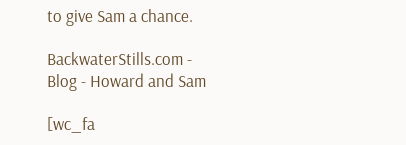to give Sam a chance.

BackwaterStills.com - Blog - Howard and Sam

[wc_fa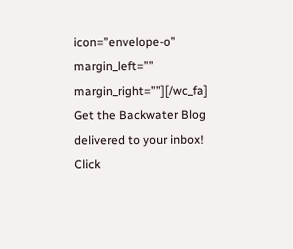icon=”envelope-o” margin_left=”” margin_right=””][/wc_fa] Get the Backwater Blog delivered to your inbox! Click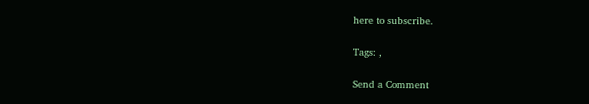here to subscribe.

Tags: ,

Send a Comment